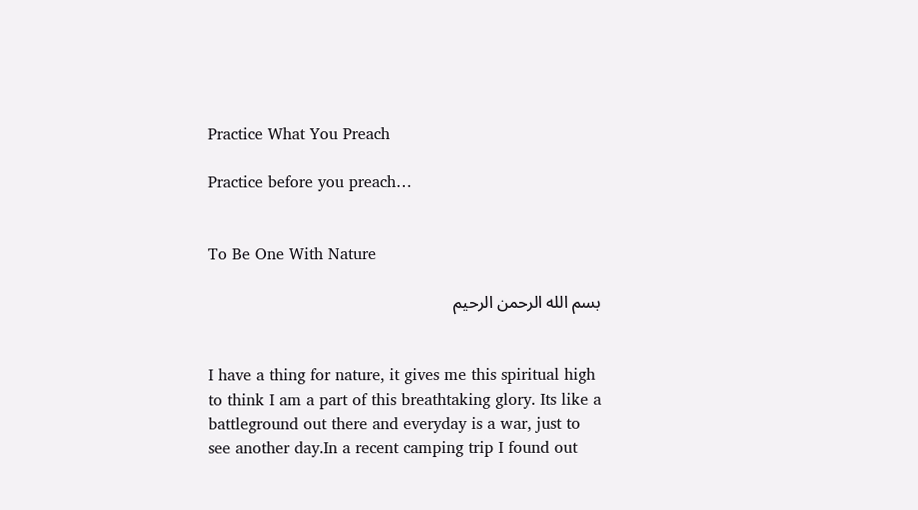Practice What You Preach

Practice before you preach…


To Be One With Nature

بسم الله الرحمن الرحيم


I have a thing for nature, it gives me this spiritual high to think I am a part of this breathtaking glory. Its like a battleground out there and everyday is a war, just to see another day.In a recent camping trip I found out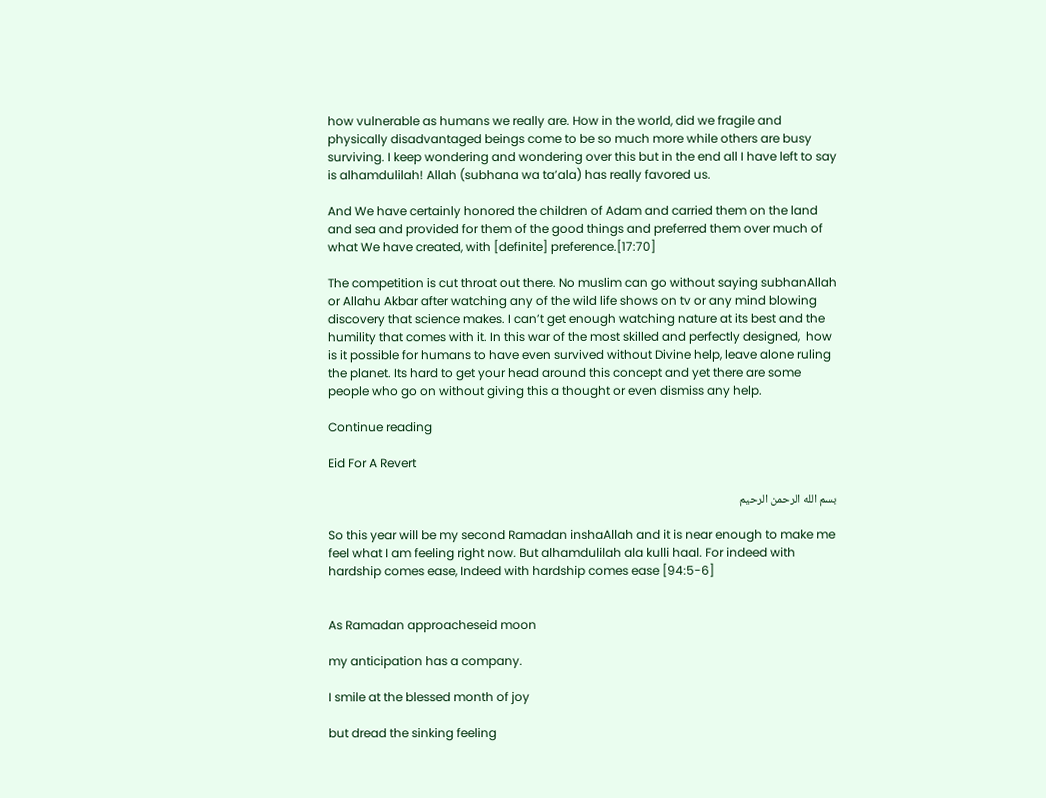how vulnerable as humans we really are. How in the world, did we fragile and physically disadvantaged beings come to be so much more while others are busy surviving. I keep wondering and wondering over this but in the end all I have left to say is alhamdulilah! Allah (subhana wa ta’ala) has really favored us.

And We have certainly honored the children of Adam and carried them on the land and sea and provided for them of the good things and preferred them over much of what We have created, with [definite] preference.[17:70]

The competition is cut throat out there. No muslim can go without saying subhanAllah or Allahu Akbar after watching any of the wild life shows on tv or any mind blowing discovery that science makes. I can’t get enough watching nature at its best and the humility that comes with it. In this war of the most skilled and perfectly designed,  how is it possible for humans to have even survived without Divine help, leave alone ruling the planet. Its hard to get your head around this concept and yet there are some people who go on without giving this a thought or even dismiss any help.

Continue reading

Eid For A Revert

بسم الله الرحمن الرحيم

So this year will be my second Ramadan inshaAllah and it is near enough to make me feel what I am feeling right now. But alhamdulilah ala kulli haal. For indeed with hardship comes ease, Indeed with hardship comes ease [94:5-6]


As Ramadan approacheseid moon

my anticipation has a company.

I smile at the blessed month of joy

but dread the sinking feeling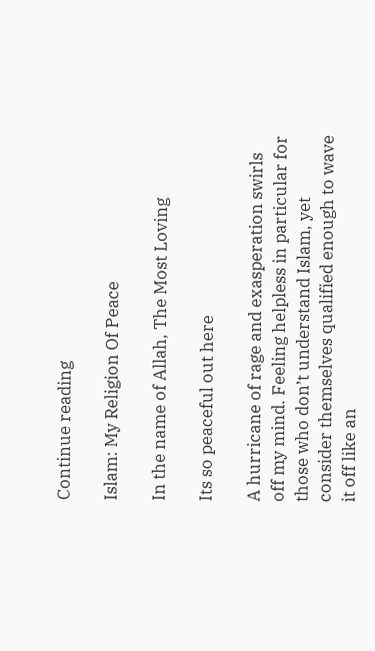Continue reading

Islam: My Religion Of Peace

In the name of Allah, The Most Loving

Its so peaceful out here

A hurricane of rage and exasperation swirls off my mind. Feeling helpless in particular for those who don’t understand Islam, yet consider themselves qualified enough to wave it off like an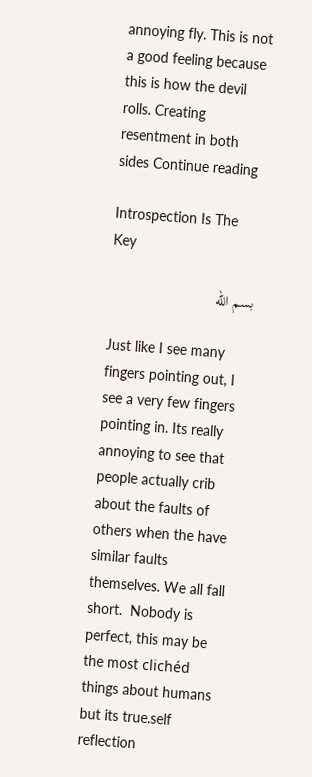annoying fly. This is not a good feeling because this is how the devil rolls. Creating resentment in both sides Continue reading

Introspection Is The Key

بسم الله

Just like I see many fingers pointing out, I see a very few fingers pointing in. Its really annoying to see that people actually crib about the faults of others when the have similar faults themselves. We all fall short.  Nobody is perfect, this may be the most clichéd things about humans but its true.self reflection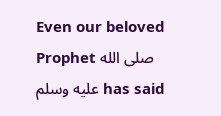Even our beloved Prophet صلى الله عليه وسلم has said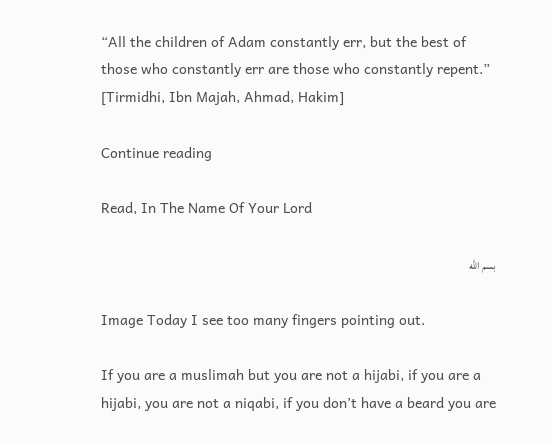“All the children of Adam constantly err, but the best of those who constantly err are those who constantly repent.” [Tirmidhi, Ibn Majah, Ahmad, Hakim]

Continue reading

Read, In The Name Of Your Lord

بسم الله

Image Today I see too many fingers pointing out.

If you are a muslimah but you are not a hijabi, if you are a hijabi, you are not a niqabi, if you don’t have a beard you are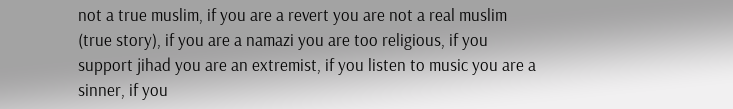not a true muslim, if you are a revert you are not a real muslim (true story), if you are a namazi you are too religious, if you support jihad you are an extremist, if you listen to music you are a sinner, if you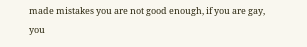made mistakes you are not good enough, if you are gay, you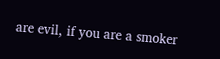are evil, if you are a smoker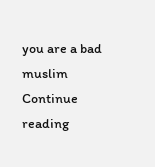you are a bad muslim Continue reading